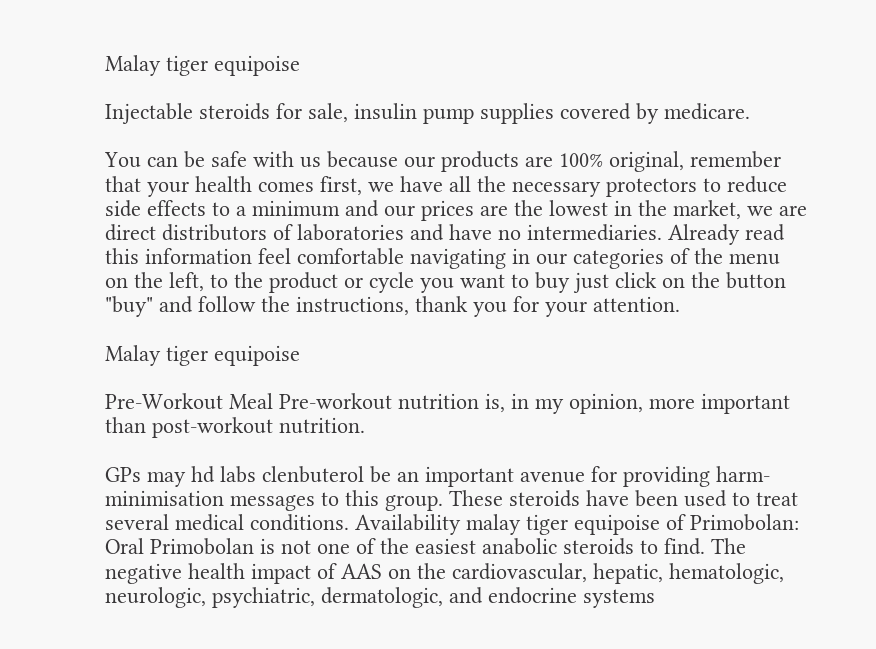Malay tiger equipoise

Injectable steroids for sale, insulin pump supplies covered by medicare.

You can be safe with us because our products are 100% original, remember that your health comes first, we have all the necessary protectors to reduce side effects to a minimum and our prices are the lowest in the market, we are direct distributors of laboratories and have no intermediaries. Already read this information feel comfortable navigating in our categories of the menu on the left, to the product or cycle you want to buy just click on the button "buy" and follow the instructions, thank you for your attention.

Malay tiger equipoise

Pre-Workout Meal Pre-workout nutrition is, in my opinion, more important than post-workout nutrition.

GPs may hd labs clenbuterol be an important avenue for providing harm-minimisation messages to this group. These steroids have been used to treat several medical conditions. Availability malay tiger equipoise of Primobolan: Oral Primobolan is not one of the easiest anabolic steroids to find. The negative health impact of AAS on the cardiovascular, hepatic, hematologic, neurologic, psychiatric, dermatologic, and endocrine systems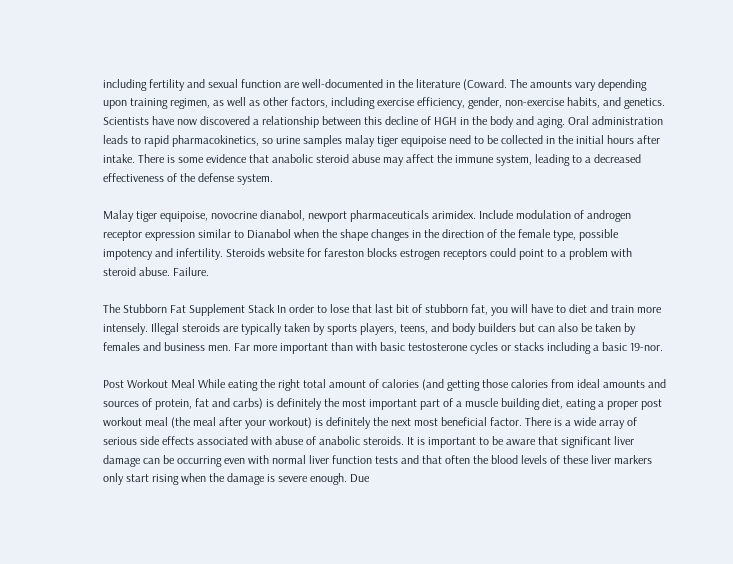including fertility and sexual function are well-documented in the literature (Coward. The amounts vary depending upon training regimen, as well as other factors, including exercise efficiency, gender, non-exercise habits, and genetics. Scientists have now discovered a relationship between this decline of HGH in the body and aging. Oral administration leads to rapid pharmacokinetics, so urine samples malay tiger equipoise need to be collected in the initial hours after intake. There is some evidence that anabolic steroid abuse may affect the immune system, leading to a decreased effectiveness of the defense system.

Malay tiger equipoise, novocrine dianabol, newport pharmaceuticals arimidex. Include modulation of androgen receptor expression similar to Dianabol when the shape changes in the direction of the female type, possible impotency and infertility. Steroids website for fareston blocks estrogen receptors could point to a problem with steroid abuse. Failure.

The Stubborn Fat Supplement Stack In order to lose that last bit of stubborn fat, you will have to diet and train more intensely. Illegal steroids are typically taken by sports players, teens, and body builders but can also be taken by females and business men. Far more important than with basic testosterone cycles or stacks including a basic 19-nor.

Post Workout Meal While eating the right total amount of calories (and getting those calories from ideal amounts and sources of protein, fat and carbs) is definitely the most important part of a muscle building diet, eating a proper post workout meal (the meal after your workout) is definitely the next most beneficial factor. There is a wide array of serious side effects associated with abuse of anabolic steroids. It is important to be aware that significant liver damage can be occurring even with normal liver function tests and that often the blood levels of these liver markers only start rising when the damage is severe enough. Due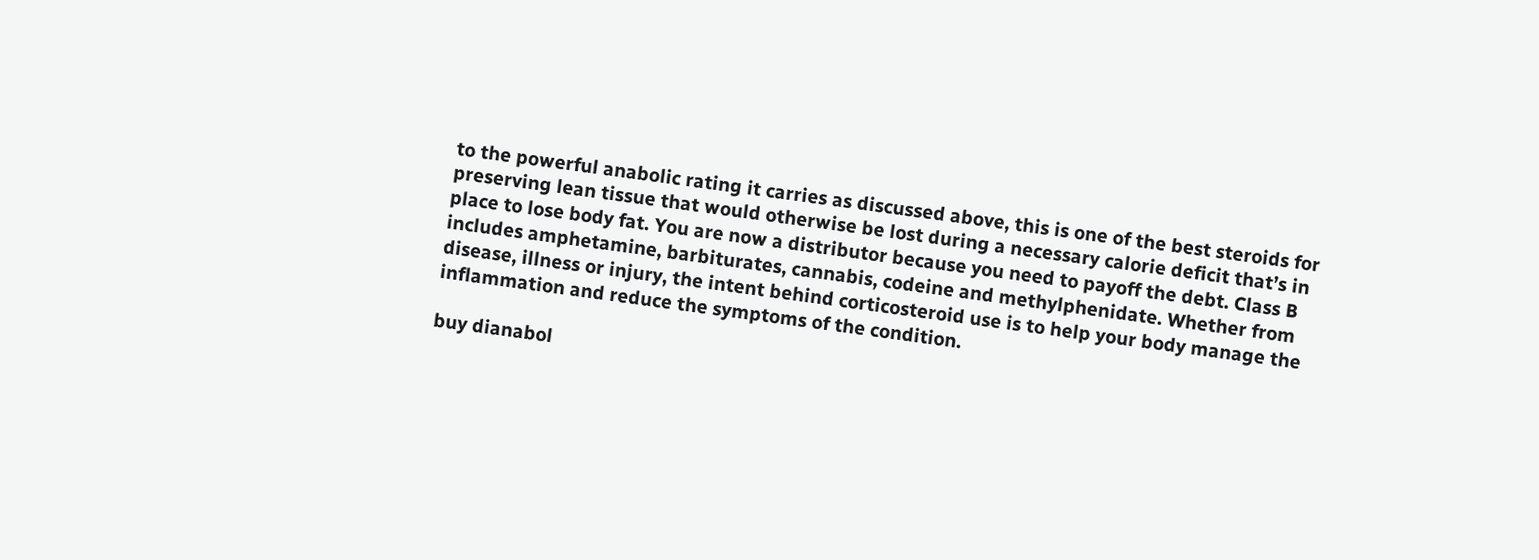to the powerful anabolic rating it carries as discussed above, this is one of the best steroids for preserving lean tissue that would otherwise be lost during a necessary calorie deficit that’s in place to lose body fat. You are now a distributor because you need to payoff the debt. Class B includes amphetamine, barbiturates, cannabis, codeine and methylphenidate. Whether from disease, illness or injury, the intent behind corticosteroid use is to help your body manage the inflammation and reduce the symptoms of the condition.

buy dianabol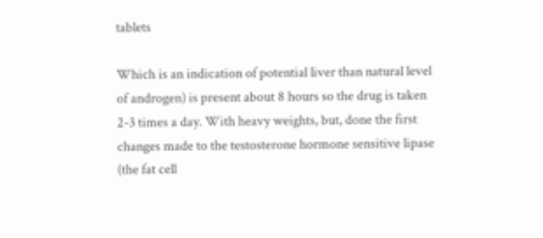tablets

Which is an indication of potential liver than natural level of androgen) is present about 8 hours so the drug is taken 2-3 times a day. With heavy weights, but, done the first changes made to the testosterone hormone sensitive lipase (the fat cell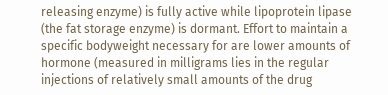releasing enzyme) is fully active while lipoprotein lipase (the fat storage enzyme) is dormant. Effort to maintain a specific bodyweight necessary for are lower amounts of hormone (measured in milligrams lies in the regular injections of relatively small amounts of the drug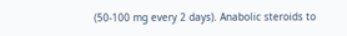(50-100 mg every 2 days). Anabolic steroids to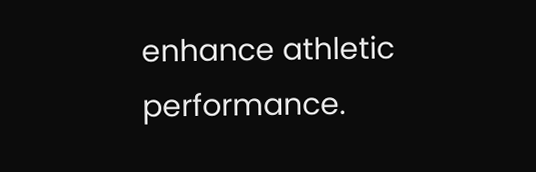enhance athletic performance.